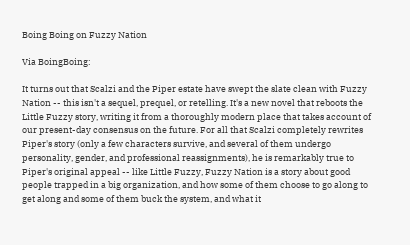Boing Boing on Fuzzy Nation

Via BoingBoing:

It turns out that Scalzi and the Piper estate have swept the slate clean with Fuzzy Nation -- this isn't a sequel, prequel, or retelling. It's a new novel that reboots the Little Fuzzy story, writing it from a thoroughly modern place that takes account of our present-day consensus on the future. For all that Scalzi completely rewrites Piper's story (only a few characters survive, and several of them undergo personality, gender, and professional reassignments), he is remarkably true to Piper's original appeal -- like Little Fuzzy, Fuzzy Nation is a story about good people trapped in a big organization, and how some of them choose to go along to get along and some of them buck the system, and what it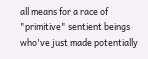all means for a race of "primitive" sentient beings who've just made potentially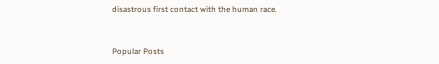disastrous first contact with the human race.


Popular Posts